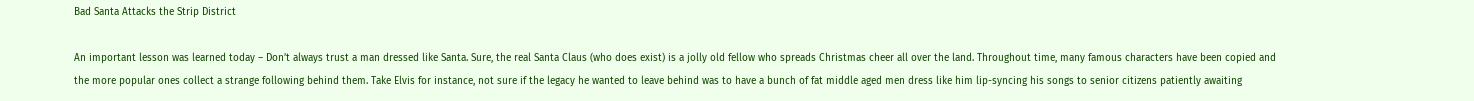Bad Santa Attacks the Strip District

An important lesson was learned today – Don’t always trust a man dressed like Santa. Sure, the real Santa Claus (who does exist) is a jolly old fellow who spreads Christmas cheer all over the land. Throughout time, many famous characters have been copied and the more popular ones collect a strange following behind them. Take Elvis for instance, not sure if the legacy he wanted to leave behind was to have a bunch of fat middle aged men dress like him lip-syncing his songs to senior citizens patiently awaiting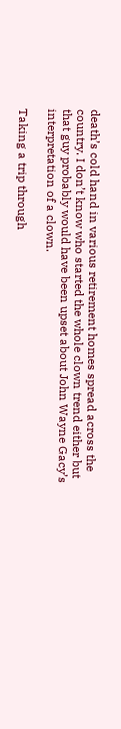death’s cold hand in various retirement homes spread across the country. I don’t know who started the whole clown trend either but that guy probably would have been upset about John Wayne Gacy’s interpretation of a clown.

Taking a trip through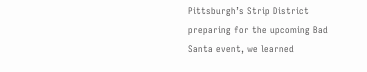Pittsburgh’s Strip District preparing for the upcoming Bad Santa event, we learned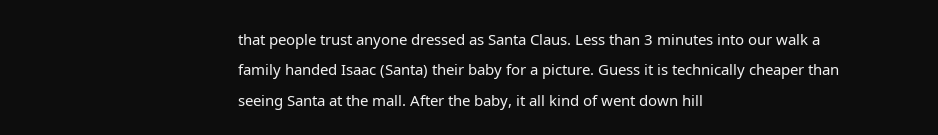that people trust anyone dressed as Santa Claus. Less than 3 minutes into our walk a family handed Isaac (Santa) their baby for a picture. Guess it is technically cheaper than seeing Santa at the mall. After the baby, it all kind of went down hill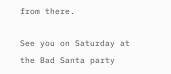from there.

See you on Saturday at the Bad Santa party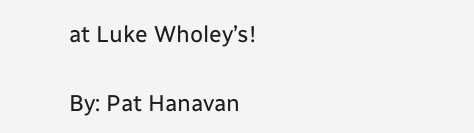at Luke Wholey’s!

By: Pat Hanavan